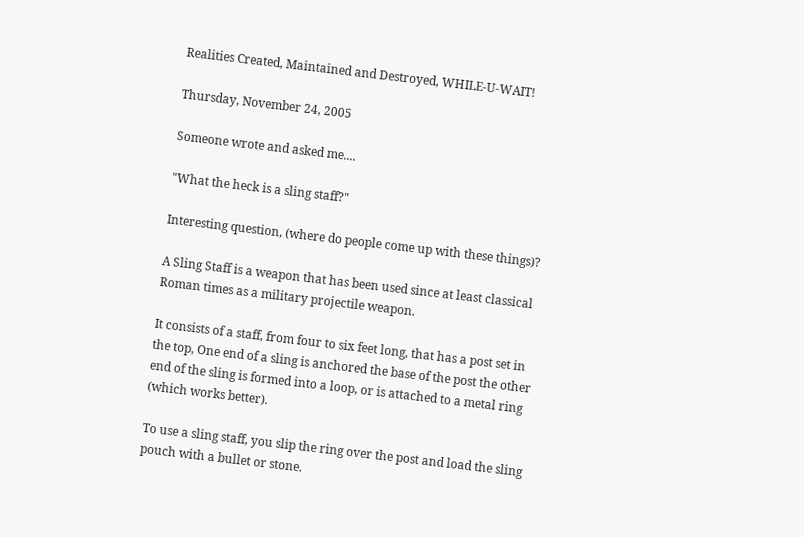Realities Created, Maintained and Destroyed, WHILE-U-WAIT!

Thursday, November 24, 2005

Someone wrote and asked me....

"What the heck is a sling staff?"

Interesting question, (where do people come up with these things)?

A Sling Staff is a weapon that has been used since at least classical Roman times as a military projectile weapon.

It consists of a staff, from four to six feet long, that has a post set in the top, One end of a sling is anchored the base of the post the other end of the sling is formed into a loop, or is attached to a metal ring (which works better).

To use a sling staff, you slip the ring over the post and load the sling pouch with a bullet or stone.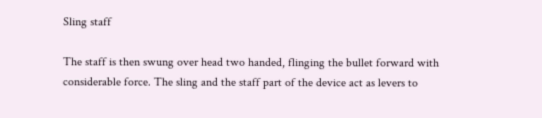Sling staff

The staff is then swung over head two handed, flinging the bullet forward with considerable force. The sling and the staff part of the device act as levers to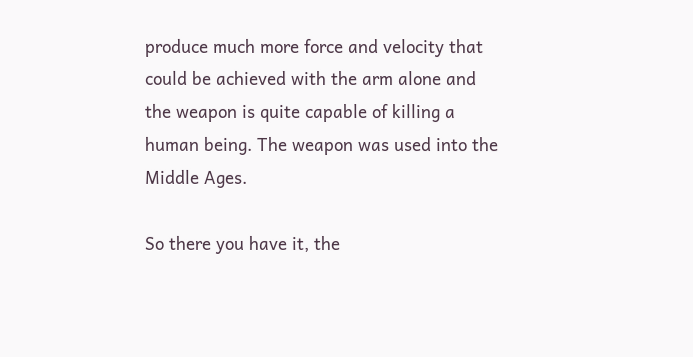produce much more force and velocity that could be achieved with the arm alone and the weapon is quite capable of killing a human being. The weapon was used into the Middle Ages.

So there you have it, the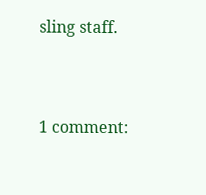sling staff.


1 comment: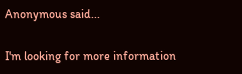Anonymous said...

I'm looking for more information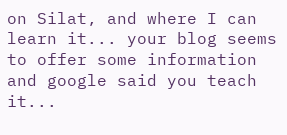on Silat, and where I can learn it... your blog seems to offer some information and google said you teach it...